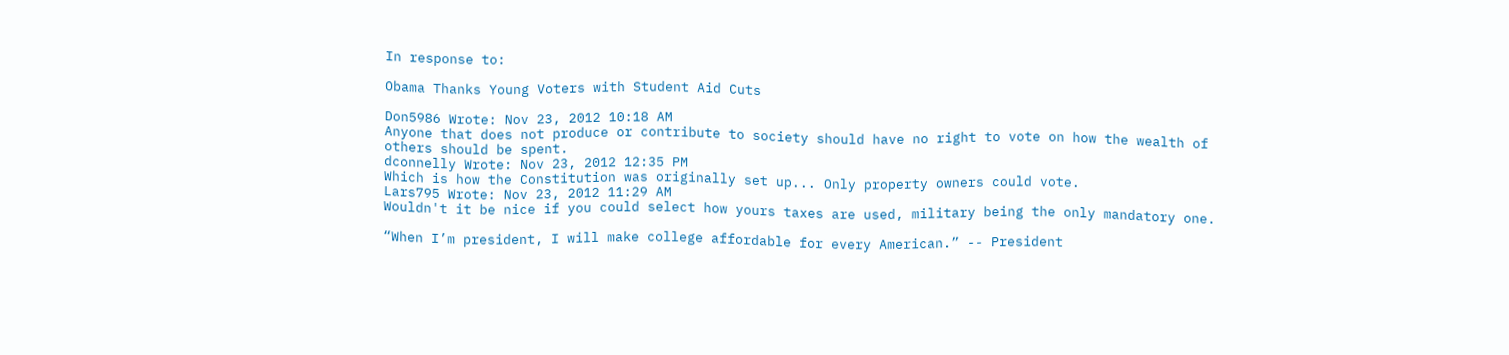In response to:

Obama Thanks Young Voters with Student Aid Cuts

Don5986 Wrote: Nov 23, 2012 10:18 AM
Anyone that does not produce or contribute to society should have no right to vote on how the wealth of others should be spent.
dconnelly Wrote: Nov 23, 2012 12:35 PM
Which is how the Constitution was originally set up... Only property owners could vote.
Lars795 Wrote: Nov 23, 2012 11:29 AM
Wouldn't it be nice if you could select how yours taxes are used, military being the only mandatory one.

“When I’m president, I will make college affordable for every American.” -- President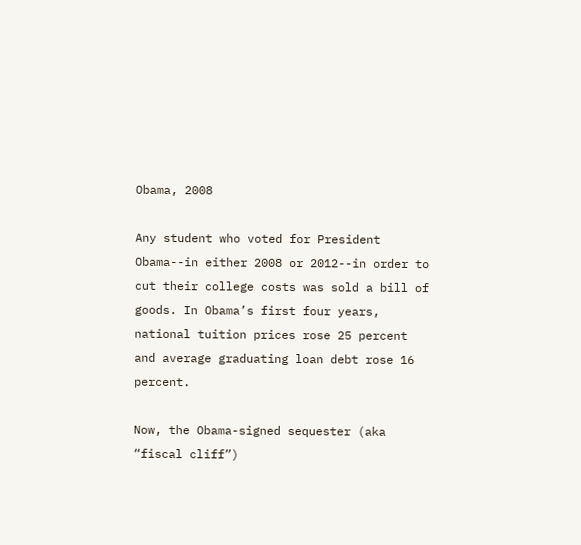Obama, 2008

Any student who voted for President Obama--in either 2008 or 2012--in order to cut their college costs was sold a bill of goods. In Obama’s first four years, national tuition prices rose 25 percent and average graduating loan debt rose 16 percent.

Now, the Obama-signed sequester (aka “fiscal cliff”)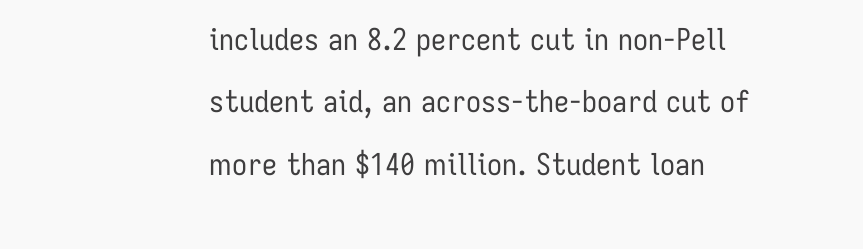includes an 8.2 percent cut in non-Pell student aid, an across-the-board cut of more than $140 million. Student loan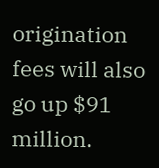origination fees will also go up $91 million.